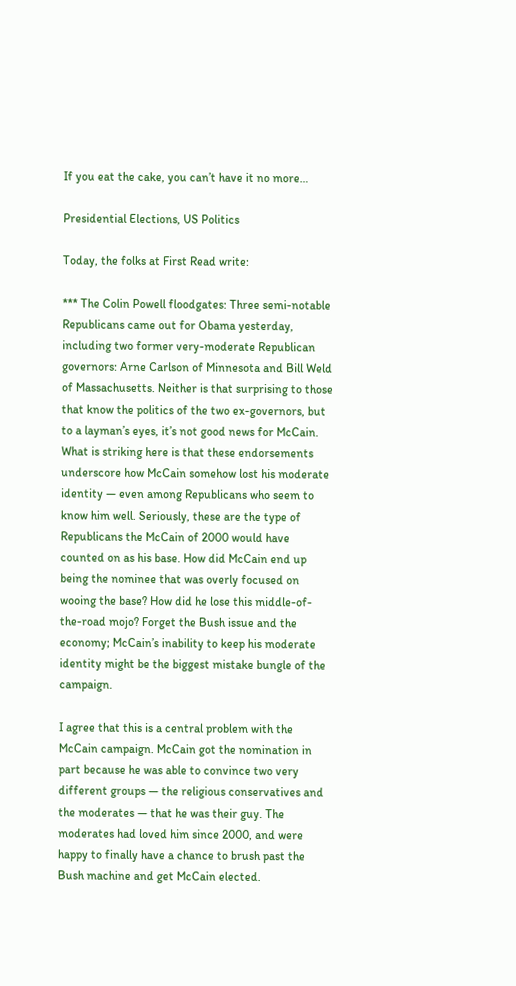If you eat the cake, you can’t have it no more…

Presidential Elections, US Politics

Today, the folks at First Read write:

*** The Colin Powell floodgates: Three semi-notable Republicans came out for Obama yesterday, including two former very-moderate Republican governors: Arne Carlson of Minnesota and Bill Weld of Massachusetts. Neither is that surprising to those that know the politics of the two ex-governors, but to a layman’s eyes, it’s not good news for McCain. What is striking here is that these endorsements underscore how McCain somehow lost his moderate identity — even among Republicans who seem to know him well. Seriously, these are the type of Republicans the McCain of 2000 would have counted on as his base. How did McCain end up being the nominee that was overly focused on wooing the base? How did he lose this middle-of-the-road mojo? Forget the Bush issue and the economy; McCain’s inability to keep his moderate identity might be the biggest mistake bungle of the campaign.

I agree that this is a central problem with the McCain campaign. McCain got the nomination in part because he was able to convince two very different groups — the religious conservatives and the moderates — that he was their guy. The moderates had loved him since 2000, and were happy to finally have a chance to brush past the Bush machine and get McCain elected.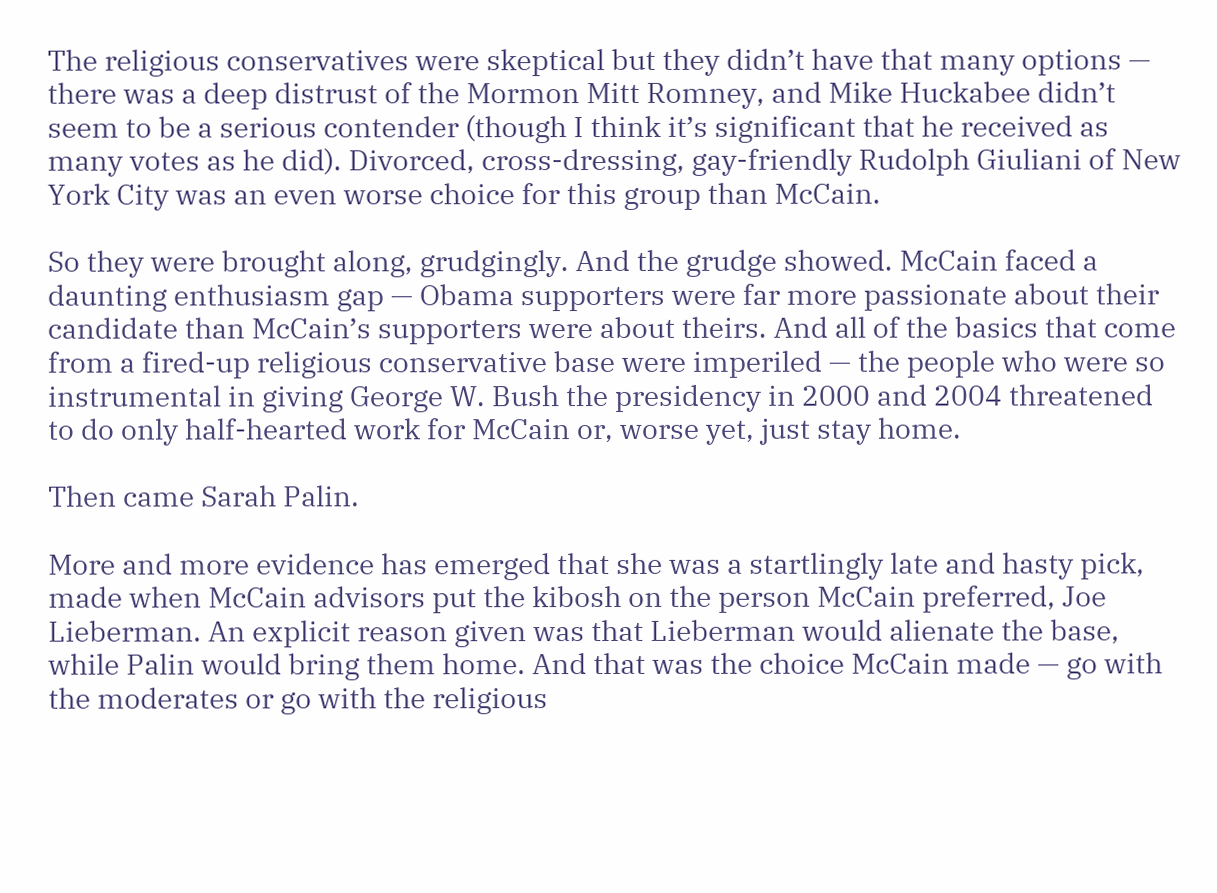The religious conservatives were skeptical but they didn’t have that many options — there was a deep distrust of the Mormon Mitt Romney, and Mike Huckabee didn’t seem to be a serious contender (though I think it’s significant that he received as many votes as he did). Divorced, cross-dressing, gay-friendly Rudolph Giuliani of New York City was an even worse choice for this group than McCain.

So they were brought along, grudgingly. And the grudge showed. McCain faced a daunting enthusiasm gap — Obama supporters were far more passionate about their candidate than McCain’s supporters were about theirs. And all of the basics that come from a fired-up religious conservative base were imperiled — the people who were so instrumental in giving George W. Bush the presidency in 2000 and 2004 threatened to do only half-hearted work for McCain or, worse yet, just stay home.

Then came Sarah Palin.

More and more evidence has emerged that she was a startlingly late and hasty pick, made when McCain advisors put the kibosh on the person McCain preferred, Joe Lieberman. An explicit reason given was that Lieberman would alienate the base, while Palin would bring them home. And that was the choice McCain made — go with the moderates or go with the religious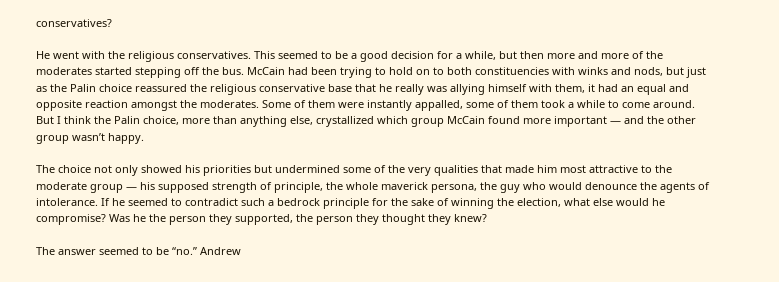conservatives?

He went with the religious conservatives. This seemed to be a good decision for a while, but then more and more of the moderates started stepping off the bus. McCain had been trying to hold on to both constituencies with winks and nods, but just as the Palin choice reassured the religious conservative base that he really was allying himself with them, it had an equal and opposite reaction amongst the moderates. Some of them were instantly appalled, some of them took a while to come around. But I think the Palin choice, more than anything else, crystallized which group McCain found more important — and the other group wasn’t happy.

The choice not only showed his priorities but undermined some of the very qualities that made him most attractive to the moderate group — his supposed strength of principle, the whole maverick persona, the guy who would denounce the agents of intolerance. If he seemed to contradict such a bedrock principle for the sake of winning the election, what else would he compromise? Was he the person they supported, the person they thought they knew?

The answer seemed to be “no.” Andrew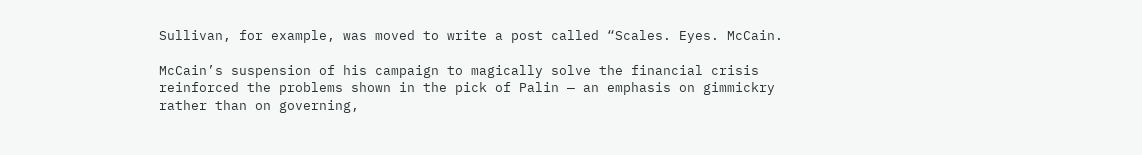Sullivan, for example, was moved to write a post called “Scales. Eyes. McCain.

McCain’s suspension of his campaign to magically solve the financial crisis reinforced the problems shown in the pick of Palin — an emphasis on gimmickry rather than on governing,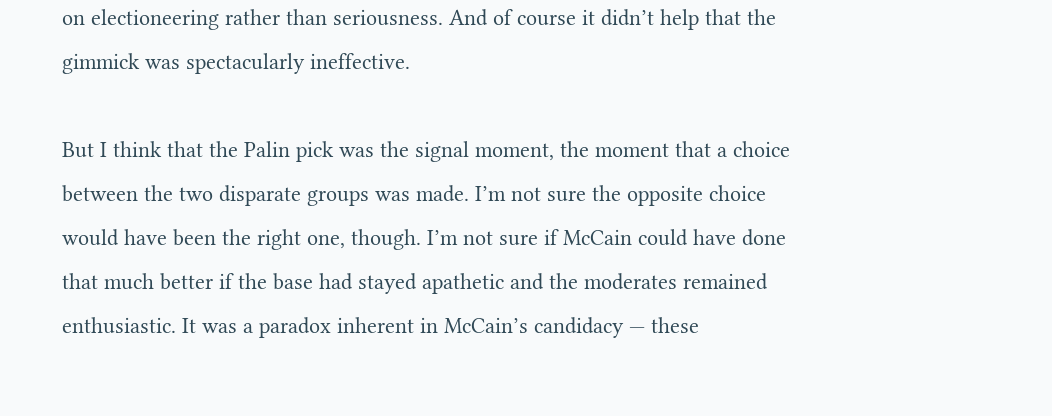on electioneering rather than seriousness. And of course it didn’t help that the gimmick was spectacularly ineffective.

But I think that the Palin pick was the signal moment, the moment that a choice between the two disparate groups was made. I’m not sure the opposite choice would have been the right one, though. I’m not sure if McCain could have done that much better if the base had stayed apathetic and the moderates remained enthusiastic. It was a paradox inherent in McCain’s candidacy — these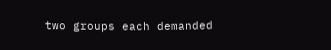two groups each demanded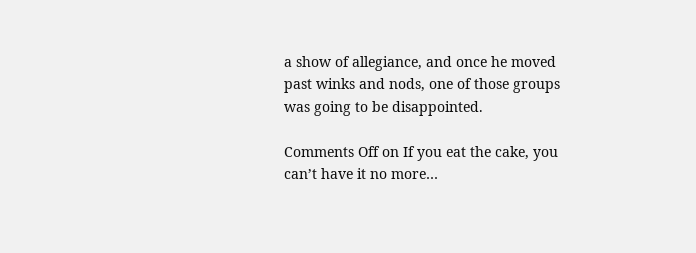a show of allegiance, and once he moved past winks and nods, one of those groups was going to be disappointed.

Comments Off on If you eat the cake, you can’t have it no more…